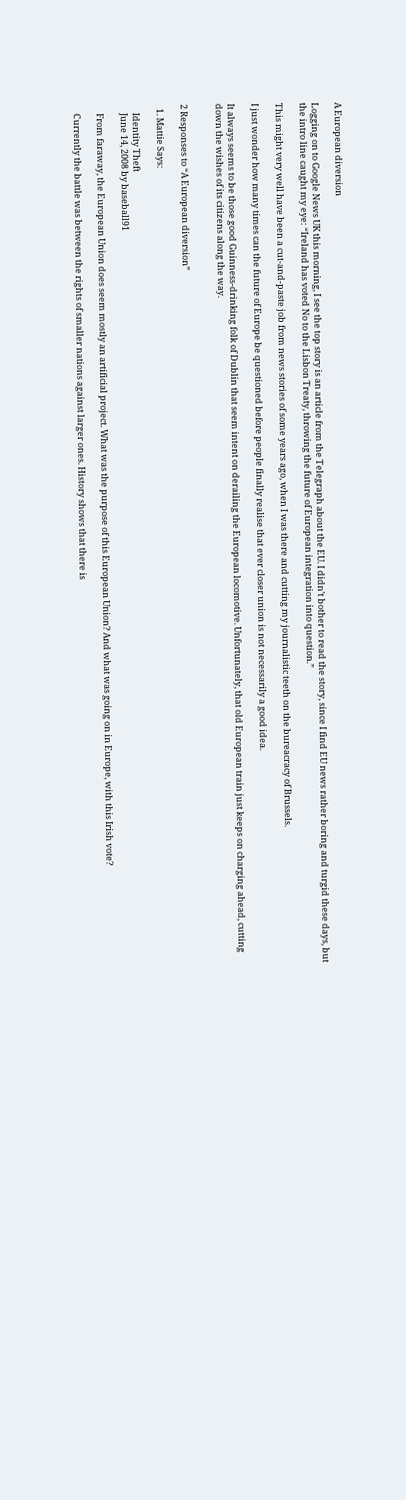A European diversion

Logging on to Google News UK this morning, I see the top story is an article from the Telegraph about the EU. I didn’t bother to read the story, since I find EU news rather boring and turgid these days, but the intro line caught my eye: “Ireland has voted No to the Lisbon Treaty, throwing the future of European integration into question.”

This might very well have been a cut-and-paste job from news stories of some years ago, when I was there and cutting my journalistic teeth on the bureacracy of Brussels.

I just wonder how many times can the future of Europe be questioned before people finally realise that ever closer union is not necessarily a good idea.

It always seems to be those good Guinness-drinking folk of Dublin that seem intent on derailing the European locomotive. Unfortunately, that old European train just keeps on charging ahead, cutting down the wishes of its citizens along the way.


2 Responses to “A European diversion”

  1. Mattie Says:

    Identity Theft
    June 14, 2008 by baseball91

    From faraway, the European Union does seem mostly an artificial project. What was the purpose of this European Union? And what was going on in Europe, with this Irish vote?

    Currently the battle was between the rights of smaller nations against larger ones. History shows that there is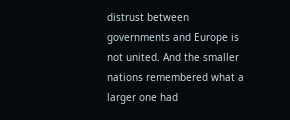distrust between governments and Europe is not united. And the smaller nations remembered what a larger one had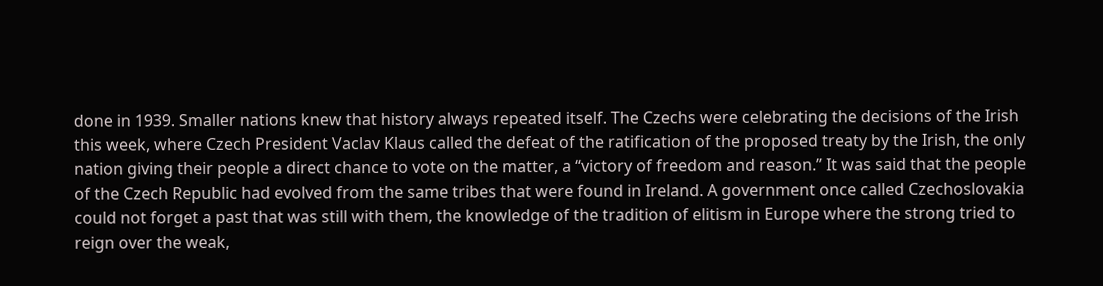done in 1939. Smaller nations knew that history always repeated itself. The Czechs were celebrating the decisions of the Irish this week, where Czech President Vaclav Klaus called the defeat of the ratification of the proposed treaty by the Irish, the only nation giving their people a direct chance to vote on the matter, a “victory of freedom and reason.” It was said that the people of the Czech Republic had evolved from the same tribes that were found in Ireland. A government once called Czechoslovakia could not forget a past that was still with them, the knowledge of the tradition of elitism in Europe where the strong tried to reign over the weak,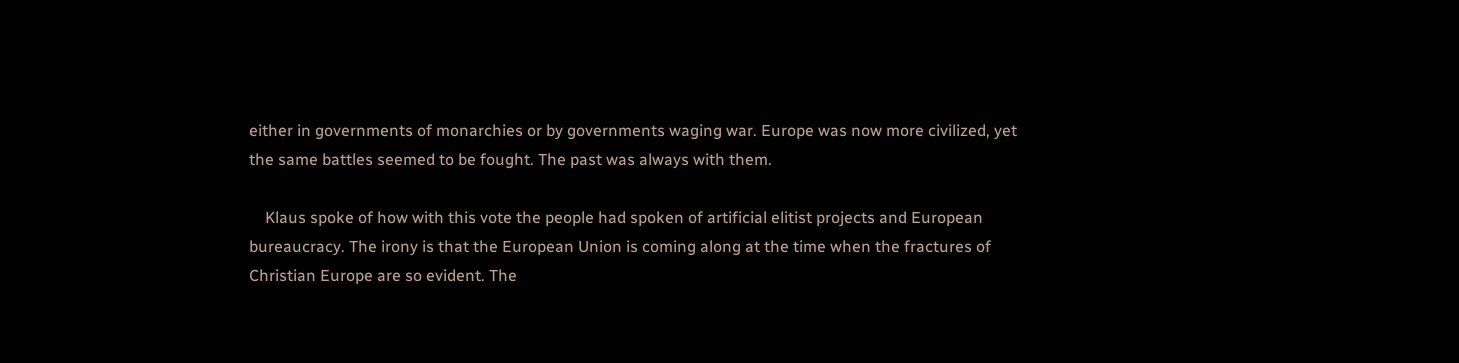either in governments of monarchies or by governments waging war. Europe was now more civilized, yet the same battles seemed to be fought. The past was always with them.

    Klaus spoke of how with this vote the people had spoken of artificial elitist projects and European bureaucracy. The irony is that the European Union is coming along at the time when the fractures of Christian Europe are so evident. The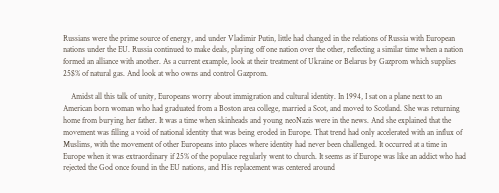Russians were the prime source of energy, and under Vladimir Putin, little had changed in the relations of Russia with European nations under the EU. Russia continued to make deals, playing off one nation over the other, reflecting a similar time when a nation formed an alliance with another. As a current example, look at their treatment of Ukraine or Belarus by Gazprom which supplies 25$% of natural gas. And look at who owns and control Gazprom.

    Amidst all this talk of unity, Europeans worry about immigration and cultural identity. In 1994, I sat on a plane next to an American born woman who had graduated from a Boston area college, married a Scot, and moved to Scotland. She was returning home from burying her father. It was a time when skinheads and young neoNazis were in the news. And she explained that the movement was filling a void of national identity that was being eroded in Europe. That trend had only accelerated with an influx of Muslims, with the movement of other Europeans into places where identity had never been challenged. It occurred at a time in Europe when it was extraordinary if 25% of the populace regularly went to church. It seems as if Europe was like an addict who had rejected the God once found in the EU nations, and His replacement was centered around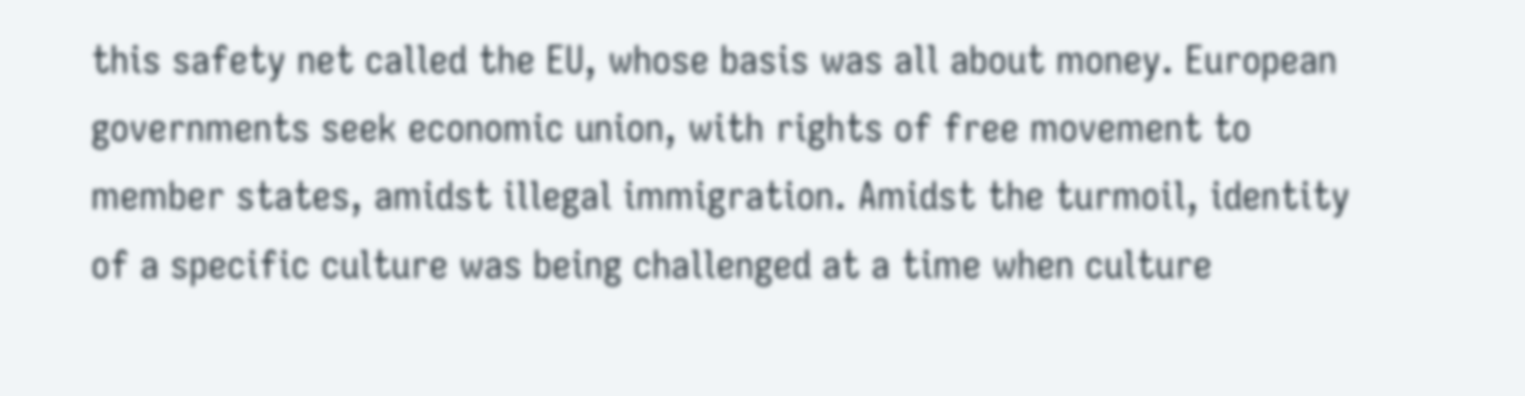this safety net called the EU, whose basis was all about money. European governments seek economic union, with rights of free movement to member states, amidst illegal immigration. Amidst the turmoil, identity of a specific culture was being challenged at a time when culture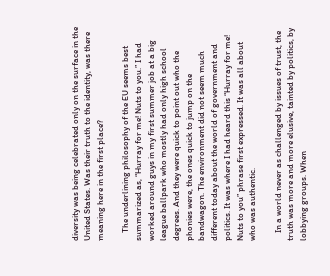diversity was being celebrated only on the surface in the United States. Was their truth to the identity, was there meaning here in the first place?

    The underlining philosophy of the EU seems best summarized as, “Hurray for me! Nuts to you.” I had worked around guys in my first summer job at a big league ballpark who mostly had only high school degrees. And they were quick to point out who the phonies were, the ones quick to jump on the bandwagon. The environment did not seem much different today about the world of government and politics. It was where I had heard this “Hurray for me! Nuts to you” phrase first expressed. It was all about who was authentic.

    In a world never as challenged by issues of trust, the truth was more and more elusive, tainted by politics, by lobbying groups. When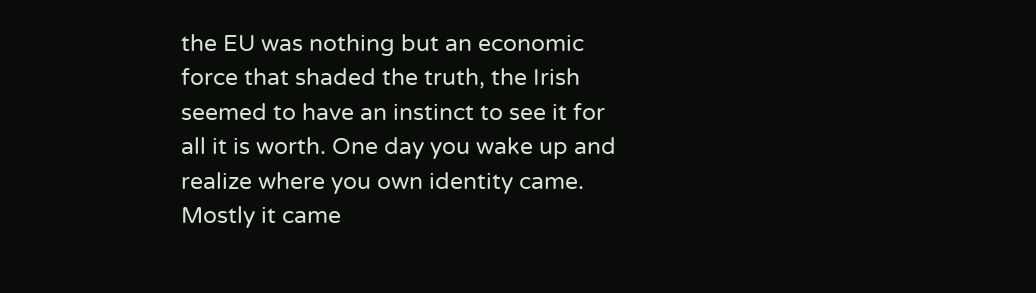the EU was nothing but an economic force that shaded the truth, the Irish seemed to have an instinct to see it for all it is worth. One day you wake up and realize where you own identity came. Mostly it came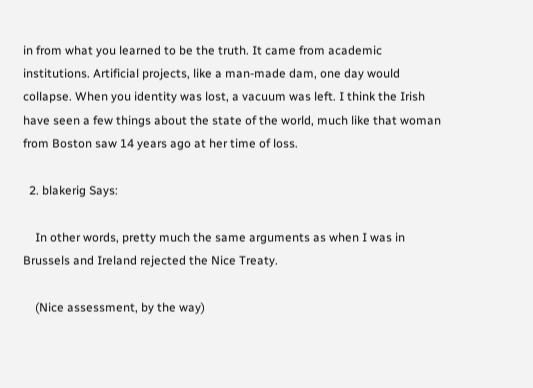in from what you learned to be the truth. It came from academic institutions. Artificial projects, like a man-made dam, one day would collapse. When you identity was lost, a vacuum was left. I think the Irish have seen a few things about the state of the world, much like that woman from Boston saw 14 years ago at her time of loss.

  2. blakerig Says:

    In other words, pretty much the same arguments as when I was in Brussels and Ireland rejected the Nice Treaty.

    (Nice assessment, by the way)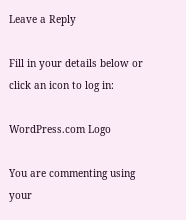Leave a Reply

Fill in your details below or click an icon to log in:

WordPress.com Logo

You are commenting using your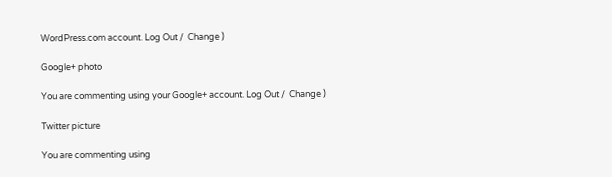WordPress.com account. Log Out /  Change )

Google+ photo

You are commenting using your Google+ account. Log Out /  Change )

Twitter picture

You are commenting using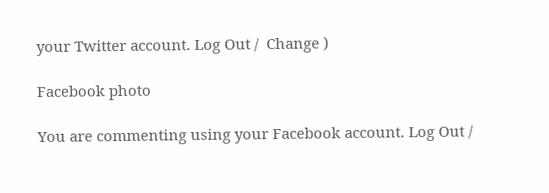your Twitter account. Log Out /  Change )

Facebook photo

You are commenting using your Facebook account. Log Out /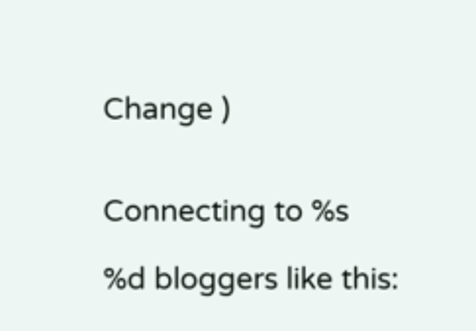Change )


Connecting to %s

%d bloggers like this: